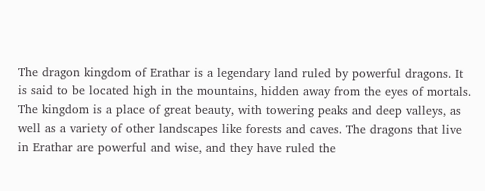The dragon kingdom of Erathar is a legendary land ruled by powerful dragons. It is said to be located high in the mountains, hidden away from the eyes of mortals. The kingdom is a place of great beauty, with towering peaks and deep valleys, as well as a variety of other landscapes like forests and caves. The dragons that live in Erathar are powerful and wise, and they have ruled the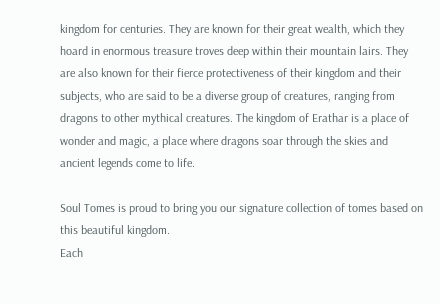kingdom for centuries. They are known for their great wealth, which they hoard in enormous treasure troves deep within their mountain lairs. They are also known for their fierce protectiveness of their kingdom and their subjects, who are said to be a diverse group of creatures, ranging from dragons to other mythical creatures. The kingdom of Erathar is a place of wonder and magic, a place where dragons soar through the skies and ancient legends come to life.

Soul Tomes is proud to bring you our signature collection of tomes based on this beautiful kingdom.
Each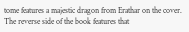tome features a majestic dragon from Erathar on the cover.  The reverse side of the book features that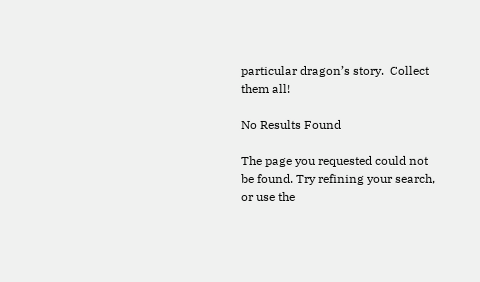particular dragon’s story.  Collect them all!

No Results Found

The page you requested could not be found. Try refining your search, or use the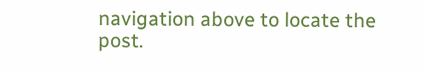navigation above to locate the post.